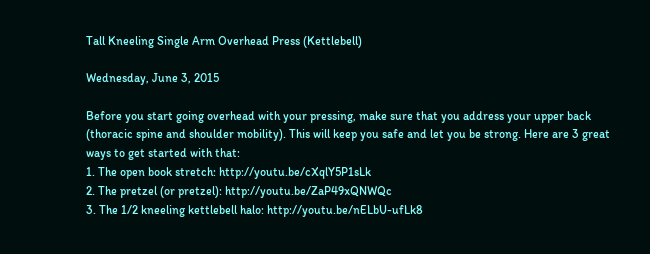Tall Kneeling Single Arm Overhead Press (Kettlebell)

Wednesday, June 3, 2015

Before you start going overhead with your pressing, make sure that you address your upper back (thoracic spine and shoulder mobility). This will keep you safe and let you be strong. Here are 3 great ways to get started with that:
1. The open book stretch: http://youtu.be/cXqlY5P1sLk
2. The pretzel (or pretzel): http://youtu.be/ZaP49xQNWQc
3. The 1/2 kneeling kettlebell halo: http://youtu.be/nELbU-ufLk8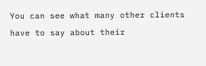You can see what many other clients have to say about their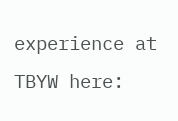experience at TBYW here: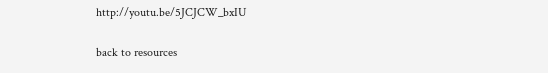http://youtu.be/5JCJCW_bxIU

back to resources